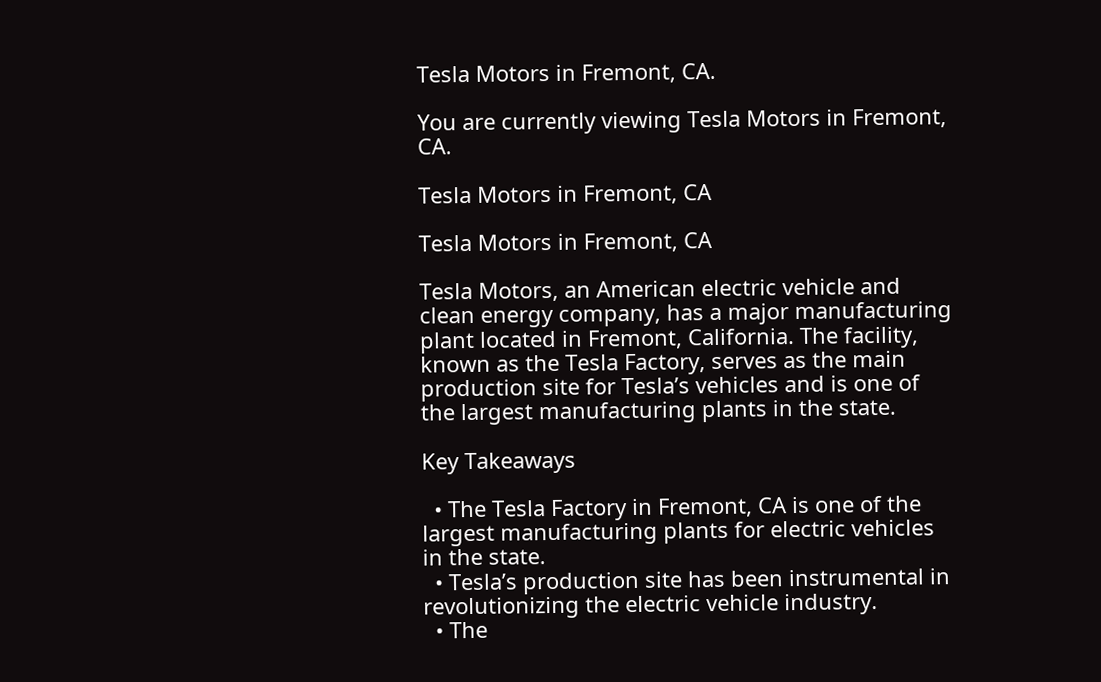Tesla Motors in Fremont, CA.

You are currently viewing Tesla Motors in Fremont, CA.

Tesla Motors in Fremont, CA

Tesla Motors in Fremont, CA

Tesla Motors, an American electric vehicle and clean energy company, has a major manufacturing plant located in Fremont, California. The facility, known as the Tesla Factory, serves as the main production site for Tesla’s vehicles and is one of the largest manufacturing plants in the state.

Key Takeaways

  • The Tesla Factory in Fremont, CA is one of the largest manufacturing plants for electric vehicles in the state.
  • Tesla’s production site has been instrumental in revolutionizing the electric vehicle industry.
  • The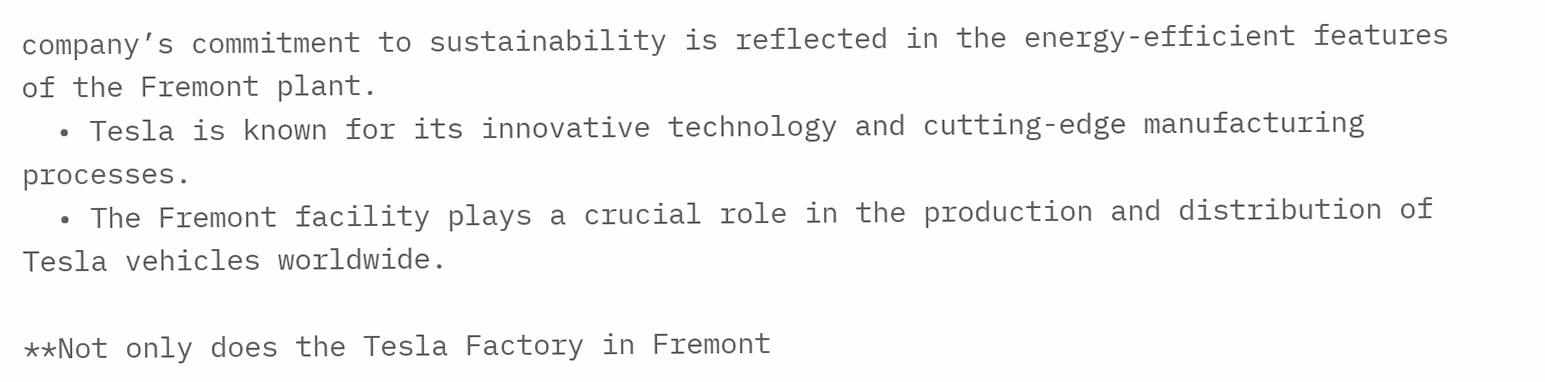company’s commitment to sustainability is reflected in the energy-efficient features of the Fremont plant.
  • Tesla is known for its innovative technology and cutting-edge manufacturing processes.
  • The Fremont facility plays a crucial role in the production and distribution of Tesla vehicles worldwide.

**Not only does the Tesla Factory in Fremont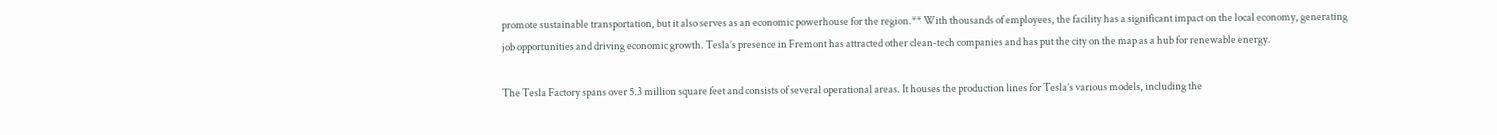promote sustainable transportation, but it also serves as an economic powerhouse for the region.** With thousands of employees, the facility has a significant impact on the local economy, generating job opportunities and driving economic growth. Tesla’s presence in Fremont has attracted other clean-tech companies and has put the city on the map as a hub for renewable energy.

The Tesla Factory spans over 5.3 million square feet and consists of several operational areas. It houses the production lines for Tesla’s various models, including the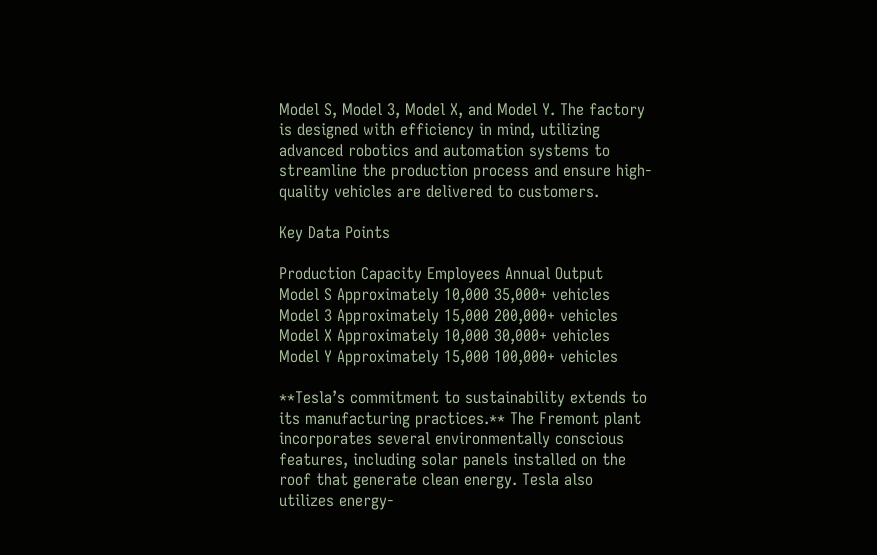Model S, Model 3, Model X, and Model Y. The factory is designed with efficiency in mind, utilizing advanced robotics and automation systems to streamline the production process and ensure high-quality vehicles are delivered to customers.

Key Data Points

Production Capacity Employees Annual Output
Model S Approximately 10,000 35,000+ vehicles
Model 3 Approximately 15,000 200,000+ vehicles
Model X Approximately 10,000 30,000+ vehicles
Model Y Approximately 15,000 100,000+ vehicles

**Tesla’s commitment to sustainability extends to its manufacturing practices.** The Fremont plant incorporates several environmentally conscious features, including solar panels installed on the roof that generate clean energy. Tesla also utilizes energy-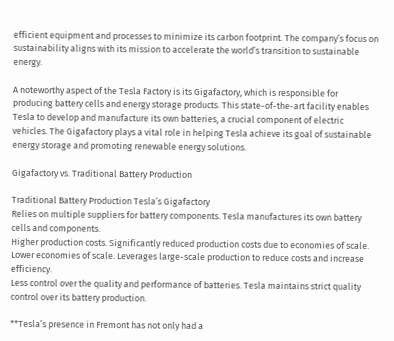efficient equipment and processes to minimize its carbon footprint. The company’s focus on sustainability aligns with its mission to accelerate the world’s transition to sustainable energy.

A noteworthy aspect of the Tesla Factory is its Gigafactory, which is responsible for producing battery cells and energy storage products. This state-of-the-art facility enables Tesla to develop and manufacture its own batteries, a crucial component of electric vehicles. The Gigafactory plays a vital role in helping Tesla achieve its goal of sustainable energy storage and promoting renewable energy solutions.

Gigafactory vs. Traditional Battery Production

Traditional Battery Production Tesla’s Gigafactory
Relies on multiple suppliers for battery components. Tesla manufactures its own battery cells and components.
Higher production costs. Significantly reduced production costs due to economies of scale.
Lower economies of scale. Leverages large-scale production to reduce costs and increase efficiency.
Less control over the quality and performance of batteries. Tesla maintains strict quality control over its battery production.

**Tesla’s presence in Fremont has not only had a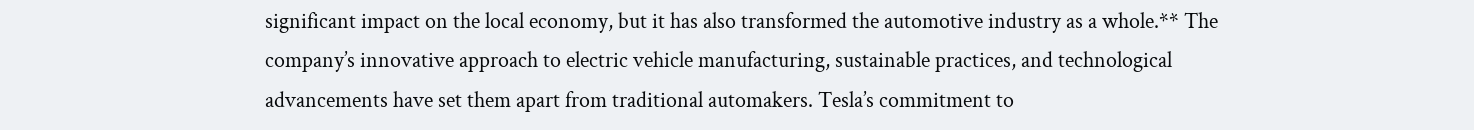significant impact on the local economy, but it has also transformed the automotive industry as a whole.** The company’s innovative approach to electric vehicle manufacturing, sustainable practices, and technological advancements have set them apart from traditional automakers. Tesla’s commitment to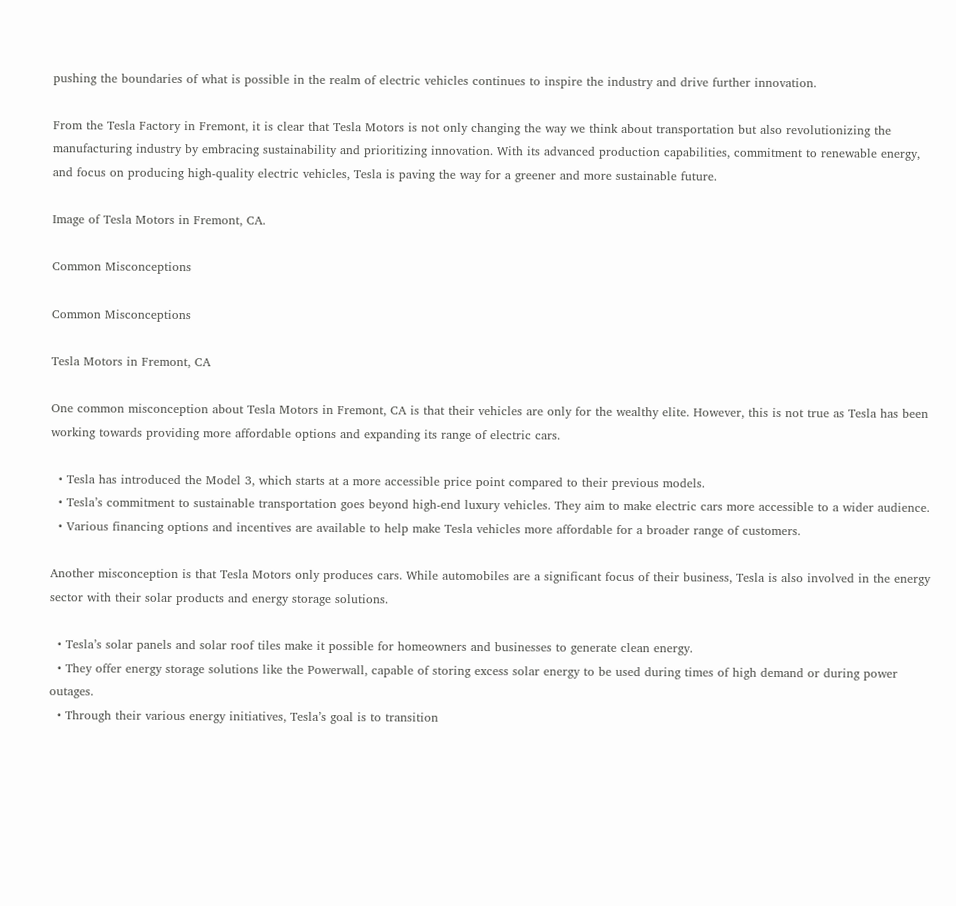pushing the boundaries of what is possible in the realm of electric vehicles continues to inspire the industry and drive further innovation.

From the Tesla Factory in Fremont, it is clear that Tesla Motors is not only changing the way we think about transportation but also revolutionizing the manufacturing industry by embracing sustainability and prioritizing innovation. With its advanced production capabilities, commitment to renewable energy, and focus on producing high-quality electric vehicles, Tesla is paving the way for a greener and more sustainable future.

Image of Tesla Motors in Fremont, CA.

Common Misconceptions

Common Misconceptions

Tesla Motors in Fremont, CA

One common misconception about Tesla Motors in Fremont, CA is that their vehicles are only for the wealthy elite. However, this is not true as Tesla has been working towards providing more affordable options and expanding its range of electric cars.

  • Tesla has introduced the Model 3, which starts at a more accessible price point compared to their previous models.
  • Tesla’s commitment to sustainable transportation goes beyond high-end luxury vehicles. They aim to make electric cars more accessible to a wider audience.
  • Various financing options and incentives are available to help make Tesla vehicles more affordable for a broader range of customers.

Another misconception is that Tesla Motors only produces cars. While automobiles are a significant focus of their business, Tesla is also involved in the energy sector with their solar products and energy storage solutions.

  • Tesla’s solar panels and solar roof tiles make it possible for homeowners and businesses to generate clean energy.
  • They offer energy storage solutions like the Powerwall, capable of storing excess solar energy to be used during times of high demand or during power outages.
  • Through their various energy initiatives, Tesla’s goal is to transition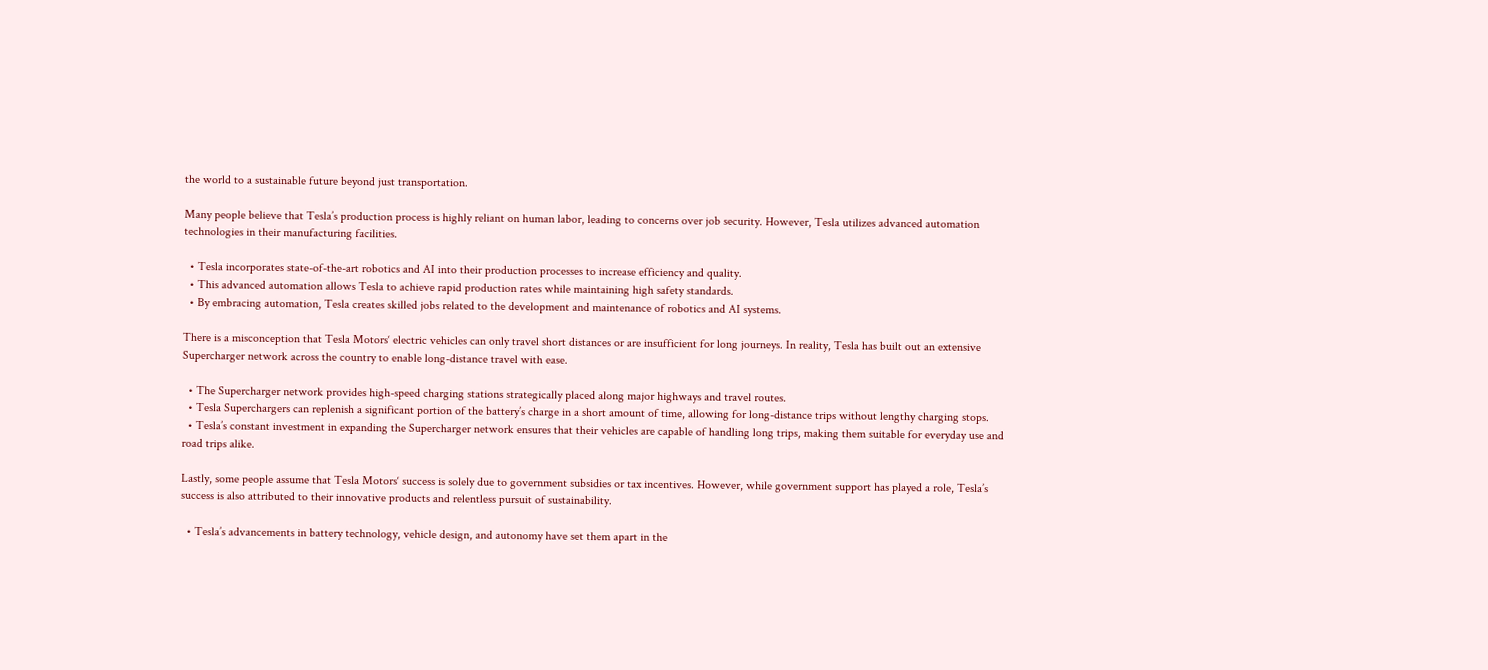the world to a sustainable future beyond just transportation.

Many people believe that Tesla’s production process is highly reliant on human labor, leading to concerns over job security. However, Tesla utilizes advanced automation technologies in their manufacturing facilities.

  • Tesla incorporates state-of-the-art robotics and AI into their production processes to increase efficiency and quality.
  • This advanced automation allows Tesla to achieve rapid production rates while maintaining high safety standards.
  • By embracing automation, Tesla creates skilled jobs related to the development and maintenance of robotics and AI systems.

There is a misconception that Tesla Motors‘ electric vehicles can only travel short distances or are insufficient for long journeys. In reality, Tesla has built out an extensive Supercharger network across the country to enable long-distance travel with ease.

  • The Supercharger network provides high-speed charging stations strategically placed along major highways and travel routes.
  • Tesla Superchargers can replenish a significant portion of the battery’s charge in a short amount of time, allowing for long-distance trips without lengthy charging stops.
  • Tesla’s constant investment in expanding the Supercharger network ensures that their vehicles are capable of handling long trips, making them suitable for everyday use and road trips alike.

Lastly, some people assume that Tesla Motors‘ success is solely due to government subsidies or tax incentives. However, while government support has played a role, Tesla’s success is also attributed to their innovative products and relentless pursuit of sustainability.

  • Tesla’s advancements in battery technology, vehicle design, and autonomy have set them apart in the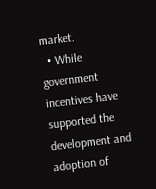market.
  • While government incentives have supported the development and adoption of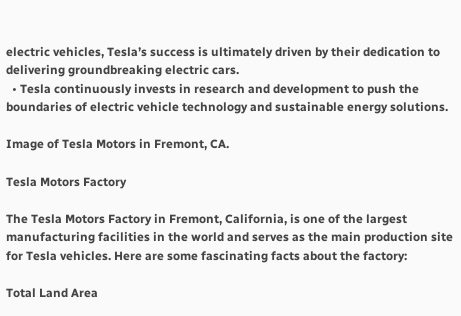electric vehicles, Tesla’s success is ultimately driven by their dedication to delivering groundbreaking electric cars.
  • Tesla continuously invests in research and development to push the boundaries of electric vehicle technology and sustainable energy solutions.

Image of Tesla Motors in Fremont, CA.

Tesla Motors Factory

The Tesla Motors Factory in Fremont, California, is one of the largest manufacturing facilities in the world and serves as the main production site for Tesla vehicles. Here are some fascinating facts about the factory:

Total Land Area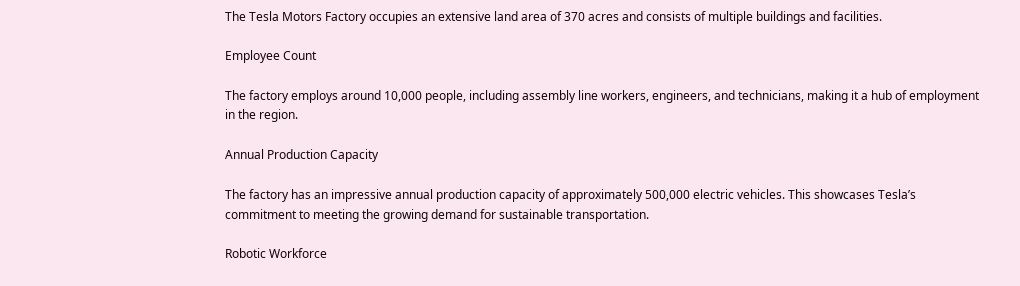The Tesla Motors Factory occupies an extensive land area of 370 acres and consists of multiple buildings and facilities.

Employee Count

The factory employs around 10,000 people, including assembly line workers, engineers, and technicians, making it a hub of employment in the region.

Annual Production Capacity

The factory has an impressive annual production capacity of approximately 500,000 electric vehicles. This showcases Tesla’s commitment to meeting the growing demand for sustainable transportation.

Robotic Workforce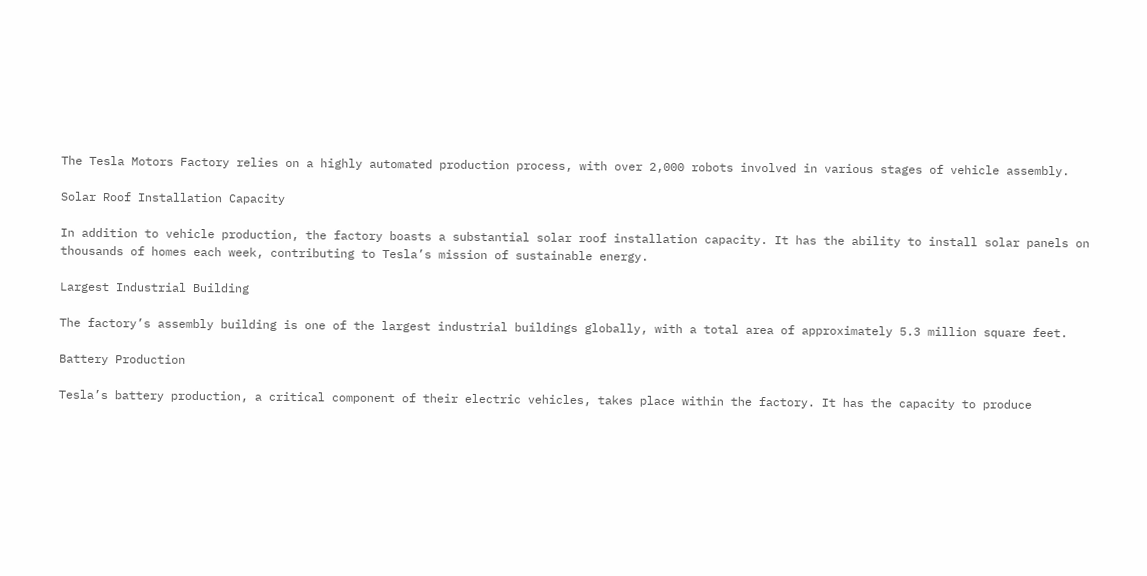The Tesla Motors Factory relies on a highly automated production process, with over 2,000 robots involved in various stages of vehicle assembly.

Solar Roof Installation Capacity

In addition to vehicle production, the factory boasts a substantial solar roof installation capacity. It has the ability to install solar panels on thousands of homes each week, contributing to Tesla’s mission of sustainable energy.

Largest Industrial Building

The factory’s assembly building is one of the largest industrial buildings globally, with a total area of approximately 5.3 million square feet.

Battery Production

Tesla’s battery production, a critical component of their electric vehicles, takes place within the factory. It has the capacity to produce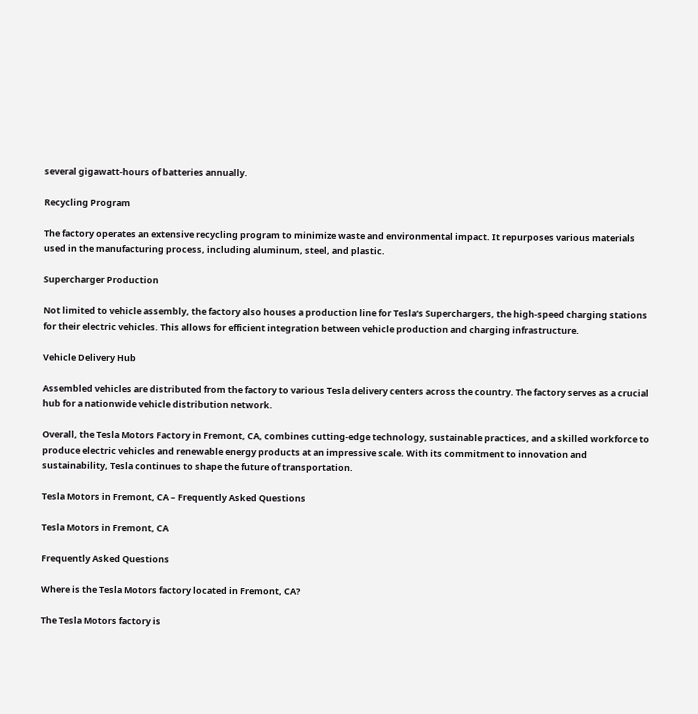several gigawatt-hours of batteries annually.

Recycling Program

The factory operates an extensive recycling program to minimize waste and environmental impact. It repurposes various materials used in the manufacturing process, including aluminum, steel, and plastic.

Supercharger Production

Not limited to vehicle assembly, the factory also houses a production line for Tesla‘s Superchargers, the high-speed charging stations for their electric vehicles. This allows for efficient integration between vehicle production and charging infrastructure.

Vehicle Delivery Hub

Assembled vehicles are distributed from the factory to various Tesla delivery centers across the country. The factory serves as a crucial hub for a nationwide vehicle distribution network.

Overall, the Tesla Motors Factory in Fremont, CA, combines cutting-edge technology, sustainable practices, and a skilled workforce to produce electric vehicles and renewable energy products at an impressive scale. With its commitment to innovation and sustainability, Tesla continues to shape the future of transportation.

Tesla Motors in Fremont, CA – Frequently Asked Questions

Tesla Motors in Fremont, CA

Frequently Asked Questions

Where is the Tesla Motors factory located in Fremont, CA?

The Tesla Motors factory is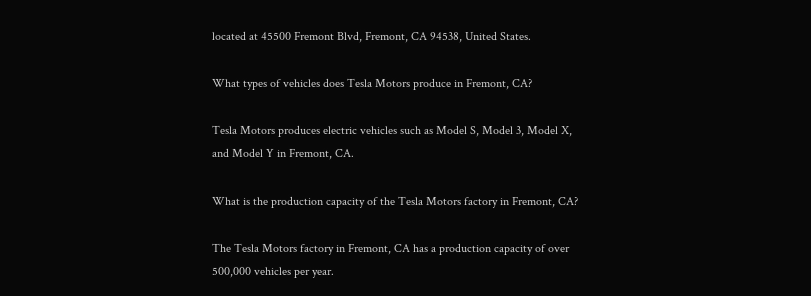located at 45500 Fremont Blvd, Fremont, CA 94538, United States.

What types of vehicles does Tesla Motors produce in Fremont, CA?

Tesla Motors produces electric vehicles such as Model S, Model 3, Model X, and Model Y in Fremont, CA.

What is the production capacity of the Tesla Motors factory in Fremont, CA?

The Tesla Motors factory in Fremont, CA has a production capacity of over 500,000 vehicles per year.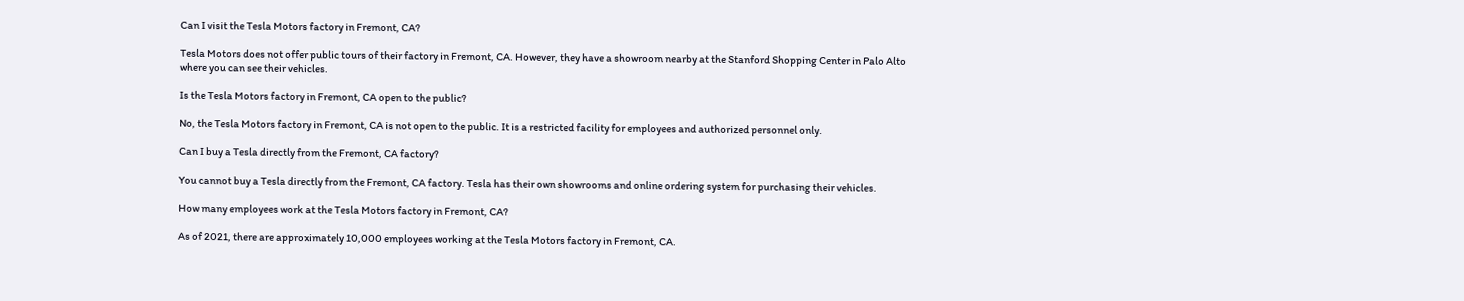Can I visit the Tesla Motors factory in Fremont, CA?

Tesla Motors does not offer public tours of their factory in Fremont, CA. However, they have a showroom nearby at the Stanford Shopping Center in Palo Alto where you can see their vehicles.

Is the Tesla Motors factory in Fremont, CA open to the public?

No, the Tesla Motors factory in Fremont, CA is not open to the public. It is a restricted facility for employees and authorized personnel only.

Can I buy a Tesla directly from the Fremont, CA factory?

You cannot buy a Tesla directly from the Fremont, CA factory. Tesla has their own showrooms and online ordering system for purchasing their vehicles.

How many employees work at the Tesla Motors factory in Fremont, CA?

As of 2021, there are approximately 10,000 employees working at the Tesla Motors factory in Fremont, CA.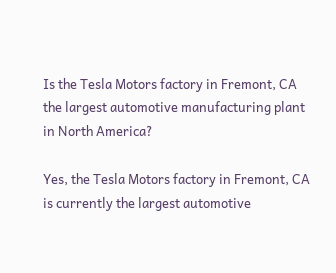Is the Tesla Motors factory in Fremont, CA the largest automotive manufacturing plant in North America?

Yes, the Tesla Motors factory in Fremont, CA is currently the largest automotive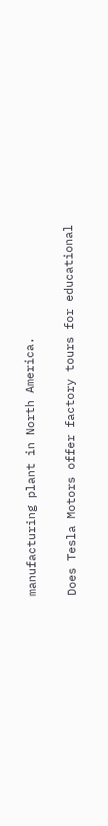manufacturing plant in North America.

Does Tesla Motors offer factory tours for educational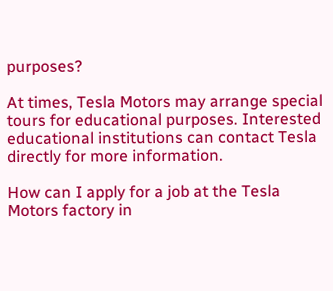purposes?

At times, Tesla Motors may arrange special tours for educational purposes. Interested educational institutions can contact Tesla directly for more information.

How can I apply for a job at the Tesla Motors factory in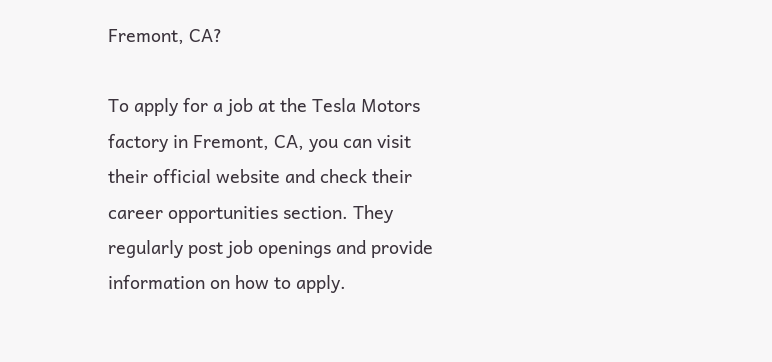Fremont, CA?

To apply for a job at the Tesla Motors factory in Fremont, CA, you can visit their official website and check their career opportunities section. They regularly post job openings and provide information on how to apply.